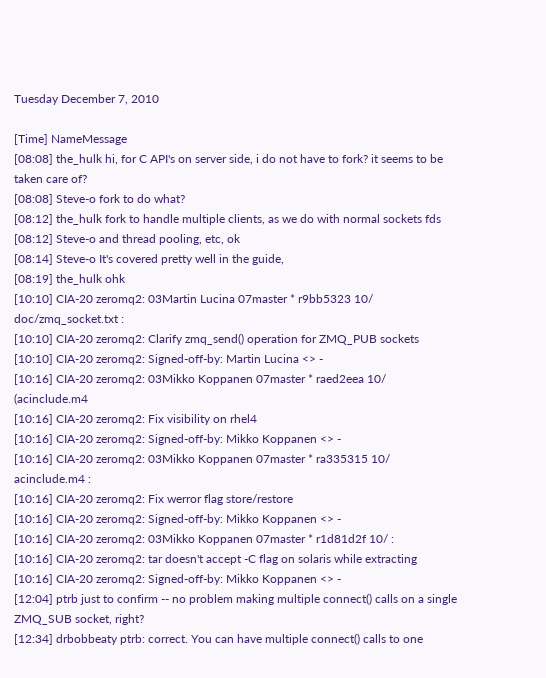Tuesday December 7, 2010

[Time] NameMessage
[08:08] the_hulk hi, for C API's on server side, i do not have to fork? it seems to be taken care of?
[08:08] Steve-o fork to do what?
[08:12] the_hulk fork to handle multiple clients, as we do with normal sockets fds
[08:12] Steve-o and thread pooling, etc, ok
[08:14] Steve-o It's covered pretty well in the guide,
[08:19] the_hulk ohk
[10:10] CIA-20 zeromq2: 03Martin Lucina 07master * r9bb5323 10/ doc/zmq_socket.txt :
[10:10] CIA-20 zeromq2: Clarify zmq_send() operation for ZMQ_PUB sockets
[10:10] CIA-20 zeromq2: Signed-off-by: Martin Lucina <> -
[10:16] CIA-20 zeromq2: 03Mikko Koppanen 07master * raed2eea 10/ (acinclude.m4
[10:16] CIA-20 zeromq2: Fix visibility on rhel4
[10:16] CIA-20 zeromq2: Signed-off-by: Mikko Koppanen <> -
[10:16] CIA-20 zeromq2: 03Mikko Koppanen 07master * ra335315 10/ acinclude.m4 :
[10:16] CIA-20 zeromq2: Fix werror flag store/restore
[10:16] CIA-20 zeromq2: Signed-off-by: Mikko Koppanen <> -
[10:16] CIA-20 zeromq2: 03Mikko Koppanen 07master * r1d81d2f 10/ :
[10:16] CIA-20 zeromq2: tar doesn't accept -C flag on solaris while extracting
[10:16] CIA-20 zeromq2: Signed-off-by: Mikko Koppanen <> -
[12:04] ptrb just to confirm -- no problem making multiple connect() calls on a single ZMQ_SUB socket, right?
[12:34] drbobbeaty ptrb: correct. You can have multiple connect() calls to one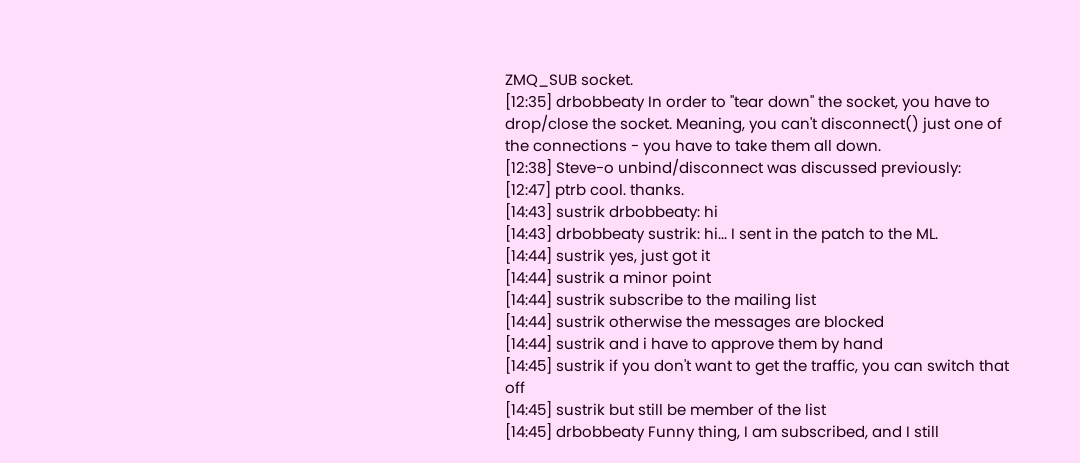ZMQ_SUB socket.
[12:35] drbobbeaty In order to "tear down" the socket, you have to drop/close the socket. Meaning, you can't disconnect() just one of the connections - you have to take them all down.
[12:38] Steve-o unbind/disconnect was discussed previously:
[12:47] ptrb cool. thanks.
[14:43] sustrik drbobbeaty: hi
[14:43] drbobbeaty sustrik: hi... I sent in the patch to the ML.
[14:44] sustrik yes, just got it
[14:44] sustrik a minor point
[14:44] sustrik subscribe to the mailing list
[14:44] sustrik otherwise the messages are blocked
[14:44] sustrik and i have to approve them by hand
[14:45] sustrik if you don't want to get the traffic, you can switch that off
[14:45] sustrik but still be member of the list
[14:45] drbobbeaty Funny thing, I am subscribed, and I still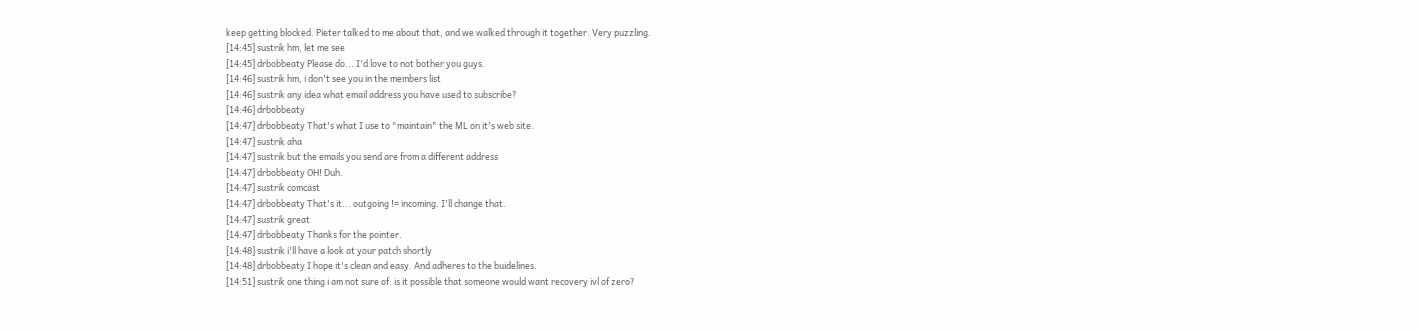keep getting blocked. Pieter talked to me about that, and we walked through it together. Very puzzling.
[14:45] sustrik hm, let me see
[14:45] drbobbeaty Please do... I'd love to not bother you guys.
[14:46] sustrik hm, i don't see you in the members list
[14:46] sustrik any idea what email address you have used to subscribe?
[14:46] drbobbeaty
[14:47] drbobbeaty That's what I use to "maintain" the ML on it's web site.
[14:47] sustrik aha
[14:47] sustrik but the emails you send are from a different address
[14:47] drbobbeaty OH! Duh.
[14:47] sustrik comcast
[14:47] drbobbeaty That's it... outgoing != incoming. I'll change that.
[14:47] sustrik great
[14:47] drbobbeaty Thanks for the pointer.
[14:48] sustrik i'll have a look at your patch shortly
[14:48] drbobbeaty I hope it's clean and easy. And adheres to the buidelines.
[14:51] sustrik one thing i am not sure of: is it possible that someone would want recovery ivl of zero?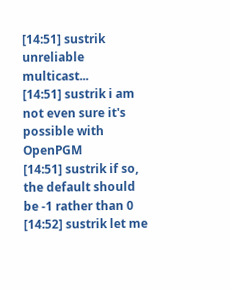[14:51] sustrik unreliable multicast...
[14:51] sustrik i am not even sure it's possible with OpenPGM
[14:51] sustrik if so, the default should be -1 rather than 0
[14:52] sustrik let me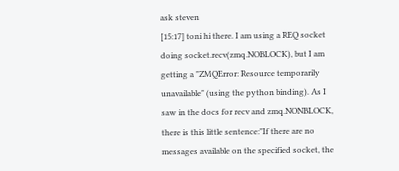ask steven
[15:17] toni hi there. I am using a REQ socket doing socket.recv(zmq.NOBLOCK), but I am getting a "ZMQError: Resource temporarily unavailable" (using the python binding). As I saw in the docs for recv and zmq.NONBLOCK, there is this little sentence:"If there are no messages available on the specified socket, the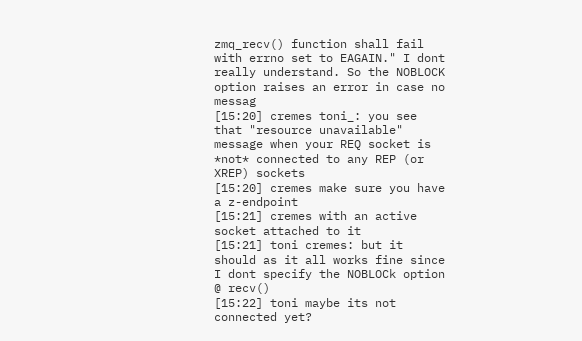zmq_recv() function shall fail with errno set to EAGAIN." I dont really understand. So the NOBLOCK option raises an error in case no messag
[15:20] cremes toni_: you see that "resource unavailable" message when your REQ socket is *not* connected to any REP (or XREP) sockets
[15:20] cremes make sure you have a z-endpoint
[15:21] cremes with an active socket attached to it
[15:21] toni cremes: but it should as it all works fine since I dont specify the NOBLOCk option @ recv()
[15:22] toni maybe its not connected yet?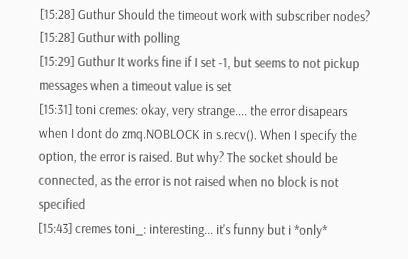[15:28] Guthur Should the timeout work with subscriber nodes?
[15:28] Guthur with polling
[15:29] Guthur It works fine if I set -1, but seems to not pickup messages when a timeout value is set
[15:31] toni cremes: okay, very strange.... the error disapears when I dont do zmq.NOBLOCK in s.recv(). When I specify the option, the error is raised. But why? The socket should be connected, as the error is not raised when no block is not specified
[15:43] cremes toni_: interesting... it's funny but i *only*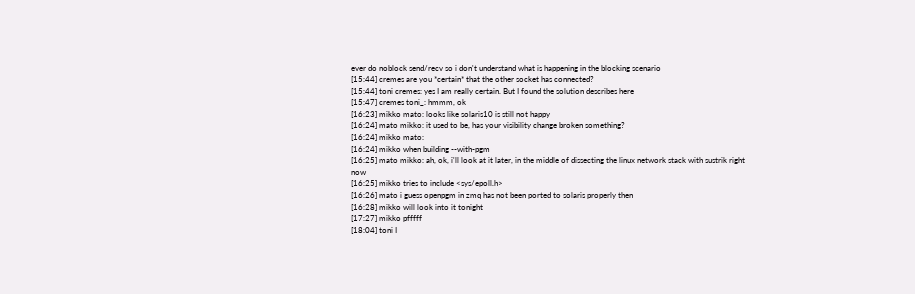ever do noblock send/recv so i don't understand what is happening in the blocking scenario
[15:44] cremes are you *certain* that the other socket has connected?
[15:44] toni cremes: yes I am really certain. But I found the solution describes here
[15:47] cremes toni_: hmmm, ok
[16:23] mikko mato: looks like solaris10 is still not happy
[16:24] mato mikko: it used to be, has your visibility change broken something?
[16:24] mikko mato:
[16:24] mikko when building --with-pgm
[16:25] mato mikko: ah, ok, i'll look at it later, in the middle of dissecting the linux network stack with sustrik right now
[16:25] mikko tries to include <sys/epoll.h>
[16:26] mato i guess openpgm in zmq has not been ported to solaris properly then
[16:28] mikko will look into it tonight
[17:27] mikko pfffff
[18:04] toni I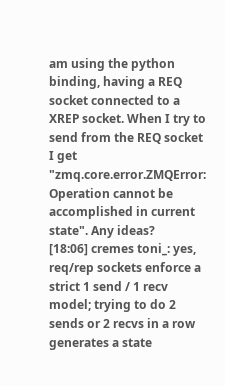am using the python binding, having a REQ socket connected to a XREP socket. When I try to send from the REQ socket I get "zmq.core.error.ZMQError: Operation cannot be accomplished in current state". Any ideas?
[18:06] cremes toni_: yes, req/rep sockets enforce a strict 1 send / 1 recv model; trying to do 2 sends or 2 recvs in a row generates a state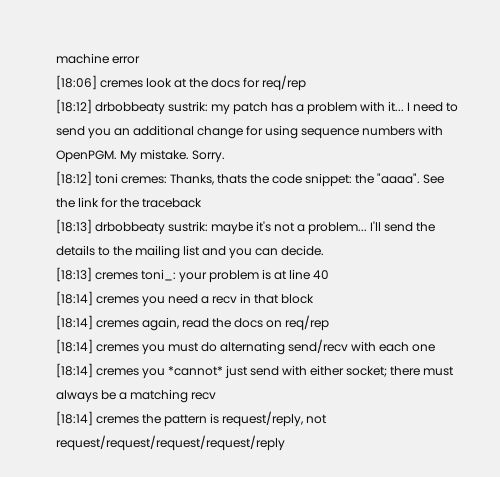machine error
[18:06] cremes look at the docs for req/rep
[18:12] drbobbeaty sustrik: my patch has a problem with it... I need to send you an additional change for using sequence numbers with OpenPGM. My mistake. Sorry.
[18:12] toni cremes: Thanks, thats the code snippet: the "aaaa". See the link for the traceback
[18:13] drbobbeaty sustrik: maybe it's not a problem... I'll send the details to the mailing list and you can decide.
[18:13] cremes toni_: your problem is at line 40
[18:14] cremes you need a recv in that block
[18:14] cremes again, read the docs on req/rep
[18:14] cremes you must do alternating send/recv with each one
[18:14] cremes you *cannot* just send with either socket; there must always be a matching recv
[18:14] cremes the pattern is request/reply, not request/request/request/request/reply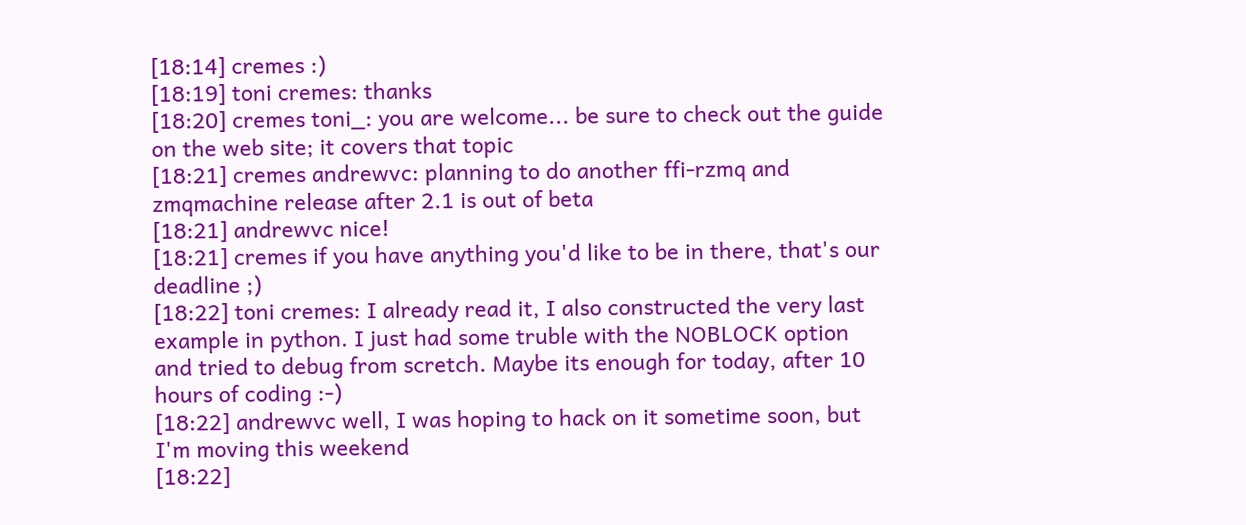[18:14] cremes :)
[18:19] toni cremes: thanks
[18:20] cremes toni_: you are welcome... be sure to check out the guide on the web site; it covers that topic
[18:21] cremes andrewvc: planning to do another ffi-rzmq and zmqmachine release after 2.1 is out of beta
[18:21] andrewvc nice!
[18:21] cremes if you have anything you'd like to be in there, that's our deadline ;)
[18:22] toni cremes: I already read it, I also constructed the very last example in python. I just had some truble with the NOBLOCK option and tried to debug from scretch. Maybe its enough for today, after 10 hours of coding :-)
[18:22] andrewvc well, I was hoping to hack on it sometime soon, but I'm moving this weekend
[18:22]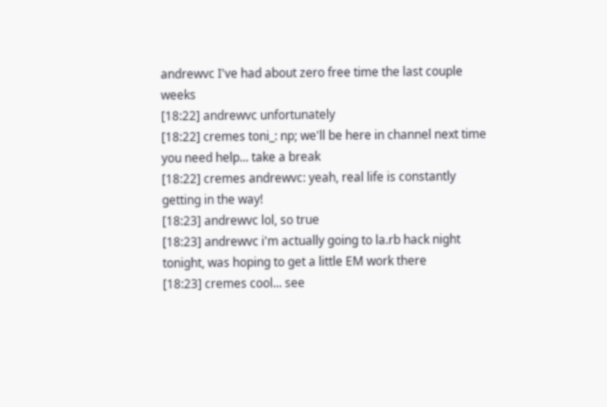andrewvc I've had about zero free time the last couple weeks
[18:22] andrewvc unfortunately
[18:22] cremes toni_: np; we'll be here in channel next time you need help... take a break
[18:22] cremes andrewvc: yeah, real life is constantly getting in the way!
[18:23] andrewvc lol, so true
[18:23] andrewvc i'm actually going to la.rb hack night tonight, was hoping to get a little EM work there
[18:23] cremes cool... see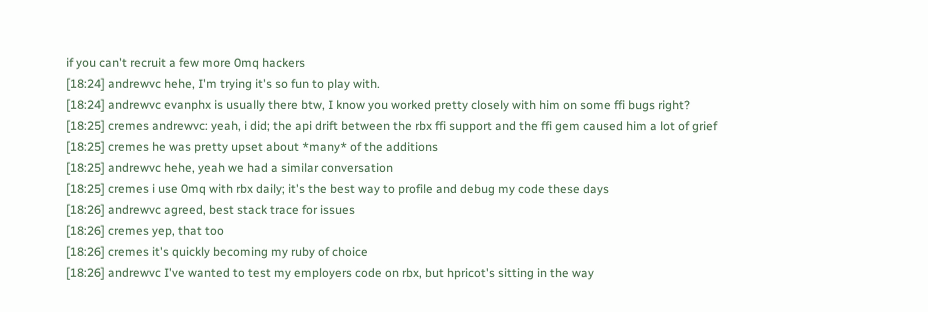if you can't recruit a few more 0mq hackers
[18:24] andrewvc hehe, I'm trying it's so fun to play with.
[18:24] andrewvc evanphx is usually there btw, I know you worked pretty closely with him on some ffi bugs right?
[18:25] cremes andrewvc: yeah, i did; the api drift between the rbx ffi support and the ffi gem caused him a lot of grief
[18:25] cremes he was pretty upset about *many* of the additions
[18:25] andrewvc hehe, yeah we had a similar conversation
[18:25] cremes i use 0mq with rbx daily; it's the best way to profile and debug my code these days
[18:26] andrewvc agreed, best stack trace for issues
[18:26] cremes yep, that too
[18:26] cremes it's quickly becoming my ruby of choice
[18:26] andrewvc I've wanted to test my employers code on rbx, but hpricot's sitting in the way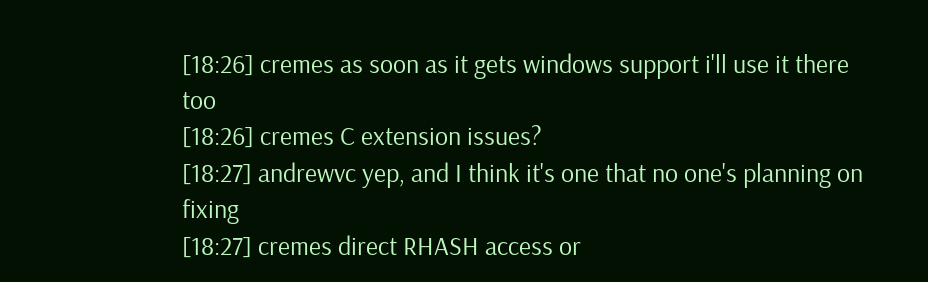[18:26] cremes as soon as it gets windows support i'll use it there too
[18:26] cremes C extension issues?
[18:27] andrewvc yep, and I think it's one that no one's planning on fixing
[18:27] cremes direct RHASH access or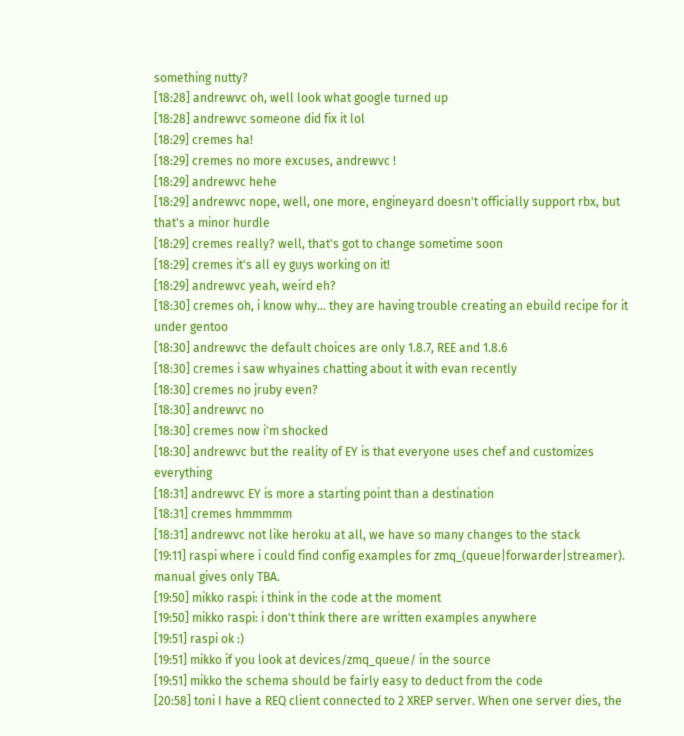something nutty?
[18:28] andrewvc oh, well look what google turned up
[18:28] andrewvc someone did fix it lol
[18:29] cremes ha!
[18:29] cremes no more excuses, andrewvc !
[18:29] andrewvc hehe
[18:29] andrewvc nope, well, one more, engineyard doesn't officially support rbx, but that's a minor hurdle
[18:29] cremes really? well, that's got to change sometime soon
[18:29] cremes it's all ey guys working on it!
[18:29] andrewvc yeah, weird eh?
[18:30] cremes oh, i know why... they are having trouble creating an ebuild recipe for it under gentoo
[18:30] andrewvc the default choices are only 1.8.7, REE and 1.8.6
[18:30] cremes i saw whyaines chatting about it with evan recently
[18:30] cremes no jruby even?
[18:30] andrewvc no
[18:30] cremes now i'm shocked
[18:30] andrewvc but the reality of EY is that everyone uses chef and customizes everything
[18:31] andrewvc EY is more a starting point than a destination
[18:31] cremes hmmmmm
[18:31] andrewvc not like heroku at all, we have so many changes to the stack
[19:11] raspi where i could find config examples for zmq_(queue|forwarder|streamer). manual gives only TBA.
[19:50] mikko raspi: i think in the code at the moment
[19:50] mikko raspi: i don't think there are written examples anywhere
[19:51] raspi ok :)
[19:51] mikko if you look at devices/zmq_queue/ in the source
[19:51] mikko the schema should be fairly easy to deduct from the code
[20:58] toni I have a REQ client connected to 2 XREP server. When one server dies, the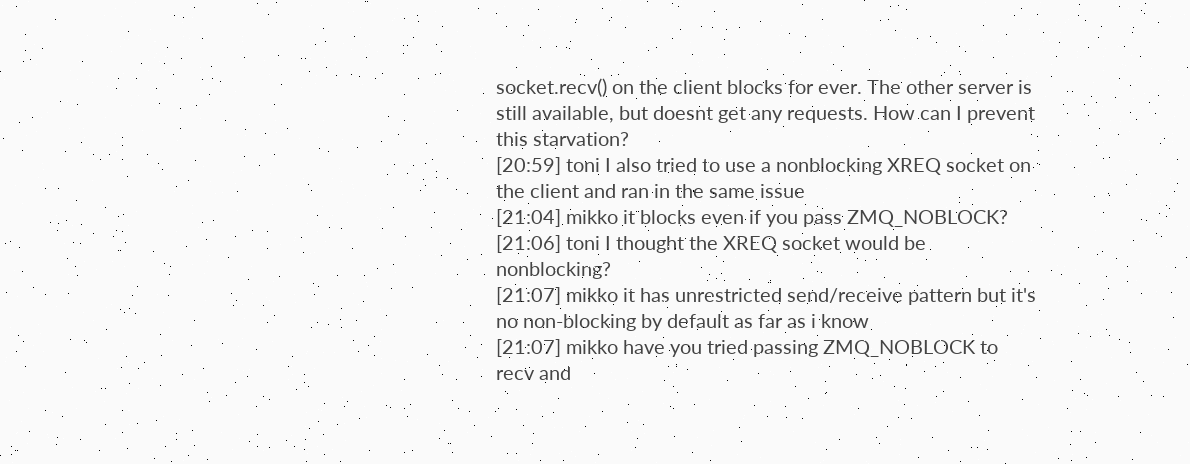socket.recv() on the client blocks for ever. The other server is still available, but doesnt get any requests. How can I prevent this starvation?
[20:59] toni I also tried to use a nonblocking XREQ socket on the client and ran in the same issue
[21:04] mikko it blocks even if you pass ZMQ_NOBLOCK?
[21:06] toni I thought the XREQ socket would be nonblocking?
[21:07] mikko it has unrestricted send/receive pattern but it's no non-blocking by default as far as i know
[21:07] mikko have you tried passing ZMQ_NOBLOCK to recv and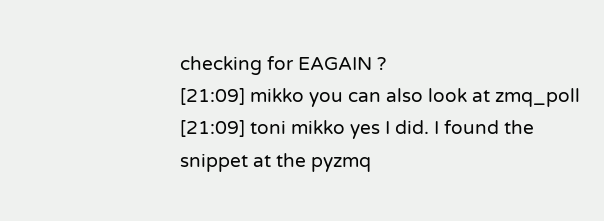checking for EAGAIN ?
[21:09] mikko you can also look at zmq_poll
[21:09] toni mikko yes I did. I found the snippet at the pyzmq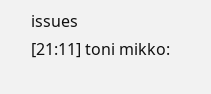issues
[21:11] toni mikko: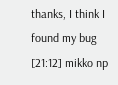thanks, I think I found my bug
[21:12] mikko np